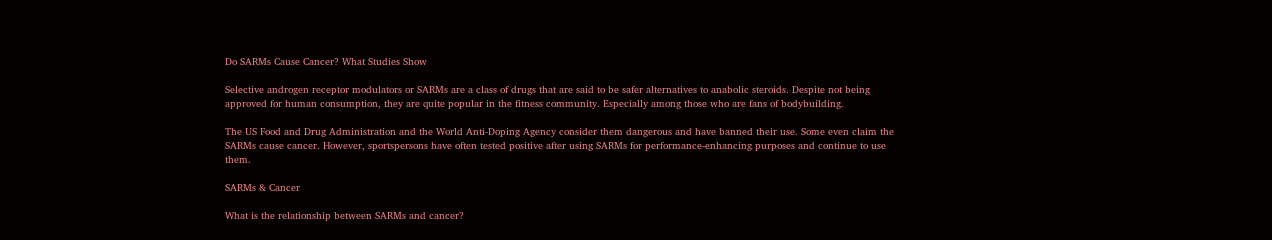Do SARMs Cause Cancer? What Studies Show

Selective androgen receptor modulators or SARMs are a class of drugs that are said to be safer alternatives to anabolic steroids. Despite not being approved for human consumption, they are quite popular in the fitness community. Especially among those who are fans of bodybuilding.

The US Food and Drug Administration and the World Anti-Doping Agency consider them dangerous and have banned their use. Some even claim the SARMs cause cancer. However, sportspersons have often tested positive after using SARMs for performance-enhancing purposes and continue to use them.

SARMs & Cancer

What is the relationship between SARMs and cancer?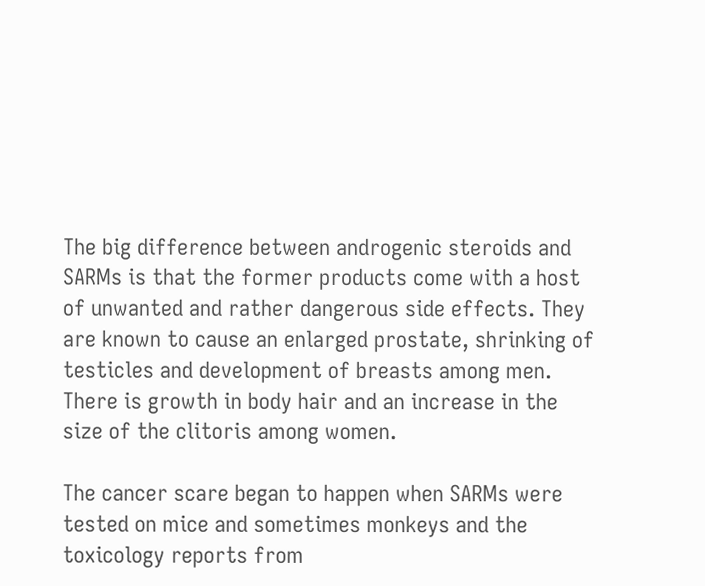The big difference between androgenic steroids and SARMs is that the former products come with a host of unwanted and rather dangerous side effects. They are known to cause an enlarged prostate, shrinking of testicles and development of breasts among men. There is growth in body hair and an increase in the size of the clitoris among women.

The cancer scare began to happen when SARMs were tested on mice and sometimes monkeys and the toxicology reports from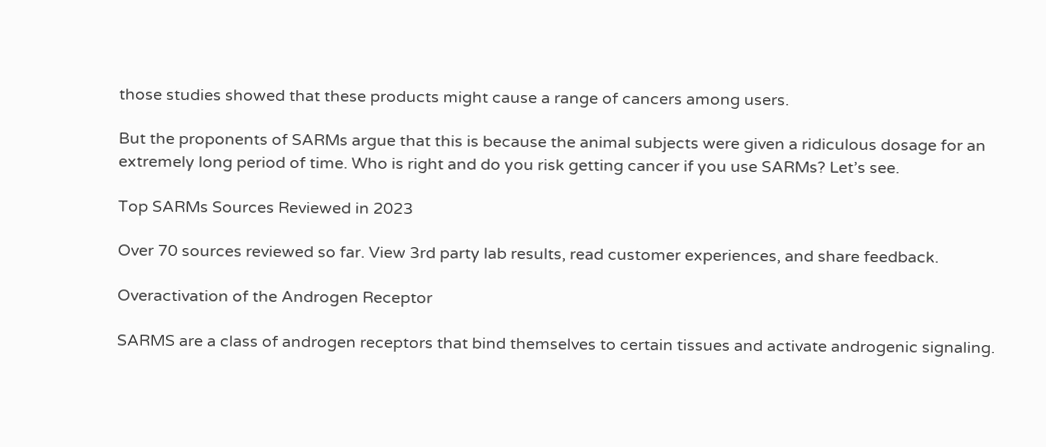those studies showed that these products might cause a range of cancers among users.

But the proponents of SARMs argue that this is because the animal subjects were given a ridiculous dosage for an extremely long period of time. Who is right and do you risk getting cancer if you use SARMs? Let’s see.

Top SARMs Sources Reviewed in 2023

Over 70 sources reviewed so far. View 3rd party lab results, read customer experiences, and share feedback.

Overactivation of the Androgen Receptor

SARMS are a class of androgen receptors that bind themselves to certain tissues and activate androgenic signaling.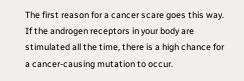The first reason for a cancer scare goes this way. If the androgen receptors in your body are stimulated all the time, there is a high chance for a cancer-causing mutation to occur.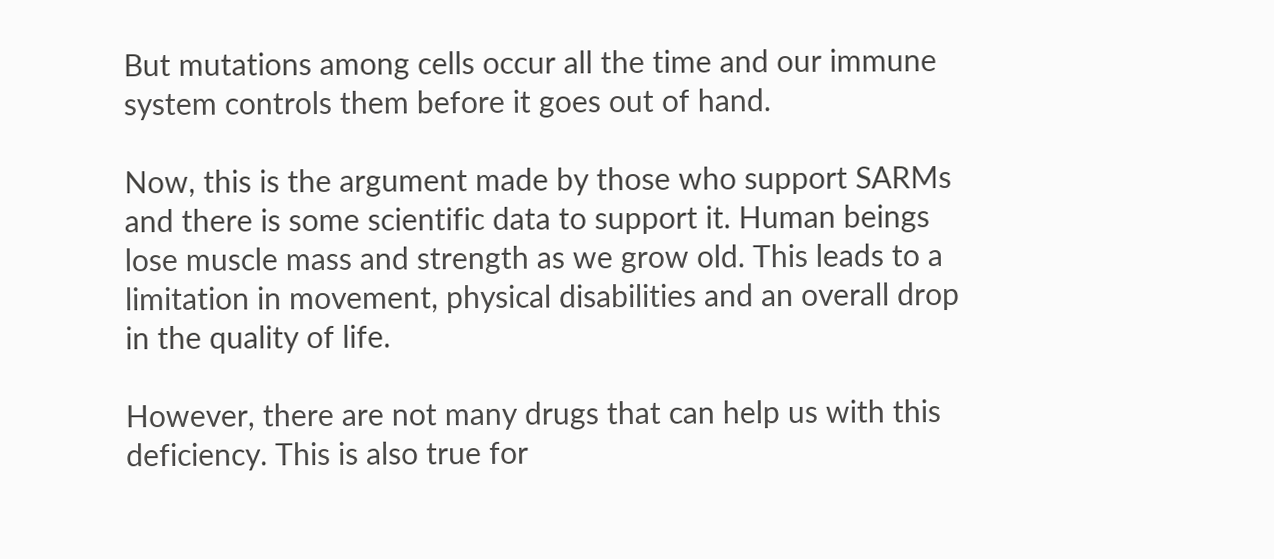But mutations among cells occur all the time and our immune system controls them before it goes out of hand.

Now, this is the argument made by those who support SARMs and there is some scientific data to support it. Human beings lose muscle mass and strength as we grow old. This leads to a limitation in movement, physical disabilities and an overall drop in the quality of life.

However, there are not many drugs that can help us with this deficiency. This is also true for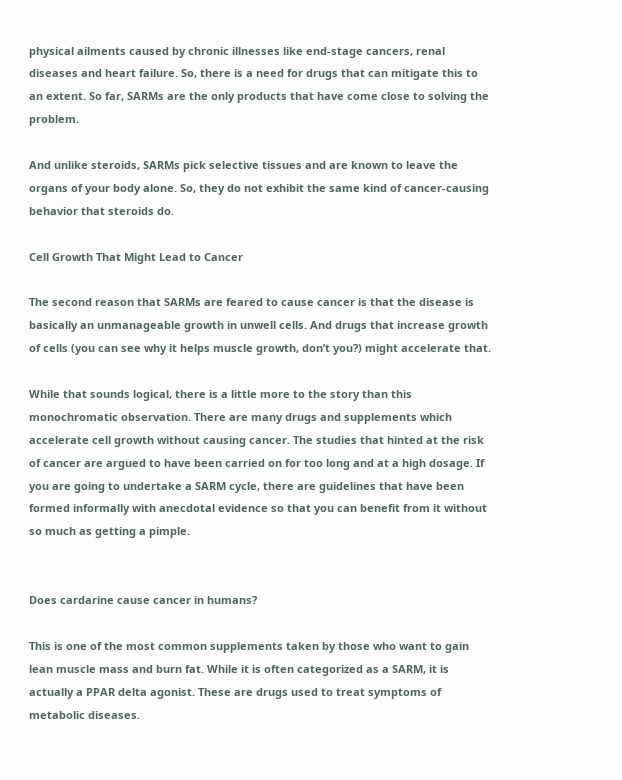physical ailments caused by chronic illnesses like end-stage cancers, renal diseases and heart failure. So, there is a need for drugs that can mitigate this to an extent. So far, SARMs are the only products that have come close to solving the problem.

And unlike steroids, SARMs pick selective tissues and are known to leave the organs of your body alone. So, they do not exhibit the same kind of cancer-causing behavior that steroids do.

Cell Growth That Might Lead to Cancer

The second reason that SARMs are feared to cause cancer is that the disease is basically an unmanageable growth in unwell cells. And drugs that increase growth of cells (you can see why it helps muscle growth, don’t you?) might accelerate that.

While that sounds logical, there is a little more to the story than this monochromatic observation. There are many drugs and supplements which accelerate cell growth without causing cancer. The studies that hinted at the risk of cancer are argued to have been carried on for too long and at a high dosage. If you are going to undertake a SARM cycle, there are guidelines that have been formed informally with anecdotal evidence so that you can benefit from it without so much as getting a pimple.


Does cardarine cause cancer in humans?

This is one of the most common supplements taken by those who want to gain lean muscle mass and burn fat. While it is often categorized as a SARM, it is actually a PPAR delta agonist. These are drugs used to treat symptoms of metabolic diseases.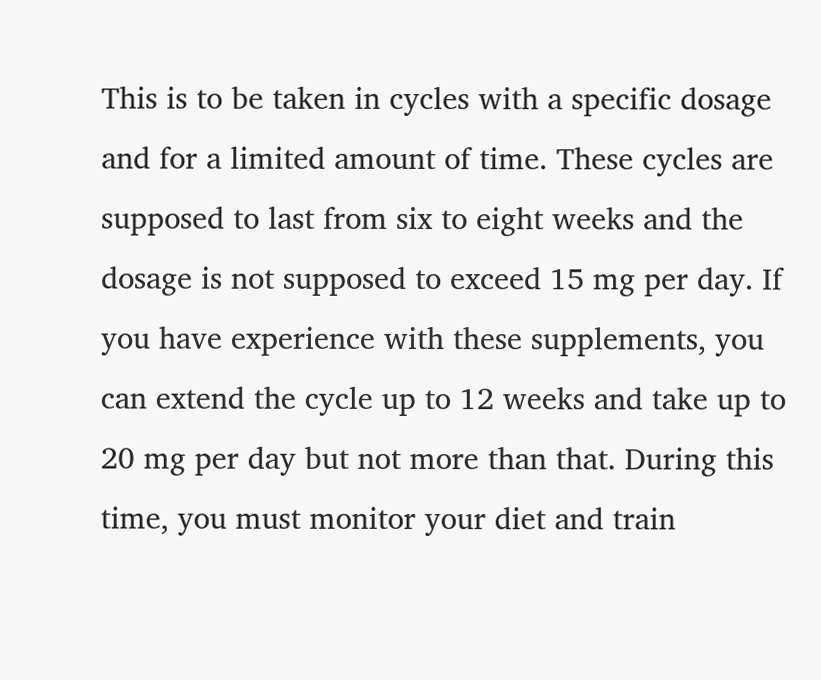This is to be taken in cycles with a specific dosage and for a limited amount of time. These cycles are supposed to last from six to eight weeks and the dosage is not supposed to exceed 15 mg per day. If you have experience with these supplements, you can extend the cycle up to 12 weeks and take up to 20 mg per day but not more than that. During this time, you must monitor your diet and train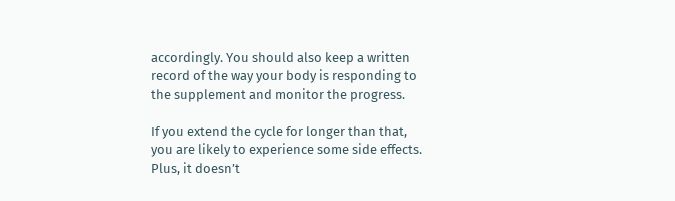accordingly. You should also keep a written record of the way your body is responding to the supplement and monitor the progress.

If you extend the cycle for longer than that, you are likely to experience some side effects. Plus, it doesn’t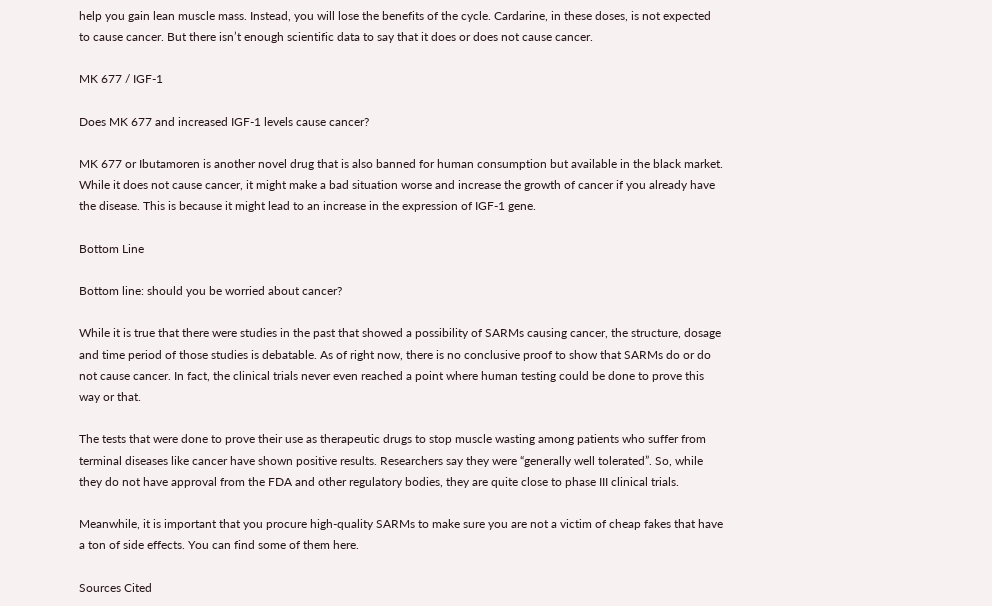help you gain lean muscle mass. Instead, you will lose the benefits of the cycle. Cardarine, in these doses, is not expected to cause cancer. But there isn’t enough scientific data to say that it does or does not cause cancer.

MK 677 / IGF-1

Does MK 677 and increased IGF-1 levels cause cancer?

MK 677 or Ibutamoren is another novel drug that is also banned for human consumption but available in the black market. While it does not cause cancer, it might make a bad situation worse and increase the growth of cancer if you already have the disease. This is because it might lead to an increase in the expression of IGF-1 gene.

Bottom Line

Bottom line: should you be worried about cancer?

While it is true that there were studies in the past that showed a possibility of SARMs causing cancer, the structure, dosage and time period of those studies is debatable. As of right now, there is no conclusive proof to show that SARMs do or do not cause cancer. In fact, the clinical trials never even reached a point where human testing could be done to prove this way or that.

The tests that were done to prove their use as therapeutic drugs to stop muscle wasting among patients who suffer from terminal diseases like cancer have shown positive results. Researchers say they were “generally well tolerated”. So, while they do not have approval from the FDA and other regulatory bodies, they are quite close to phase III clinical trials.

Meanwhile, it is important that you procure high-quality SARMs to make sure you are not a victim of cheap fakes that have a ton of side effects. You can find some of them here.

Sources Cited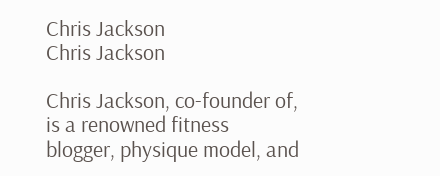Chris Jackson
Chris Jackson

Chris Jackson, co-founder of, is a renowned fitness blogger, physique model, and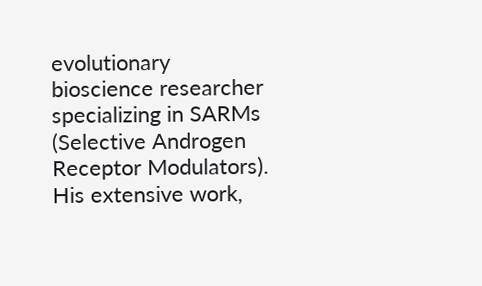evolutionary bioscience researcher specializing in SARMs (Selective Androgen Receptor Modulators). His extensive work,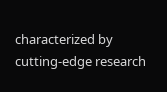characterized by cutting-edge research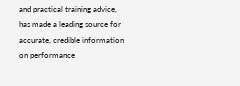and practical training advice, has made a leading source for accurate, credible information on performance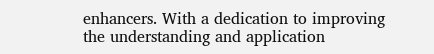enhancers. With a dedication to improving the understanding and application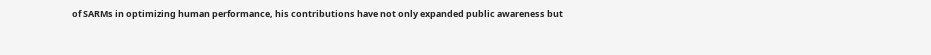of SARMs in optimizing human performance, his contributions have not only expanded public awareness but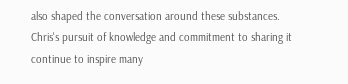also shaped the conversation around these substances. Chris's pursuit of knowledge and commitment to sharing it continue to inspire many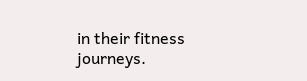in their fitness journeys.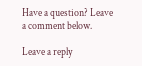Have a question? Leave a comment below.

Leave a reply